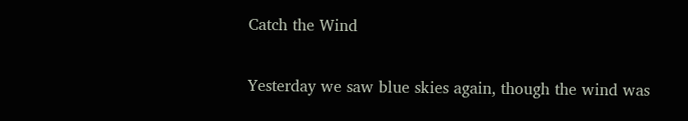Catch the Wind

Yesterday we saw blue skies again, though the wind was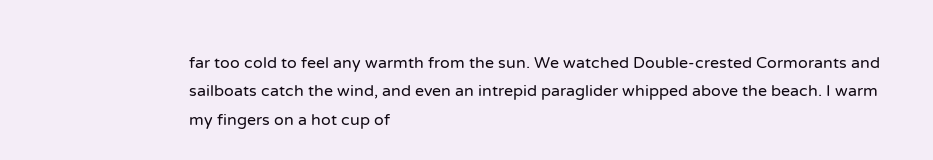far too cold to feel any warmth from the sun. We watched Double-crested Cormorants and sailboats catch the wind, and even an intrepid paraglider whipped above the beach. I warm my fingers on a hot cup of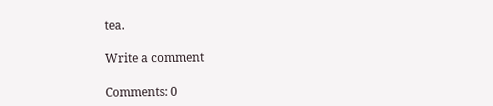tea.

Write a comment

Comments: 0